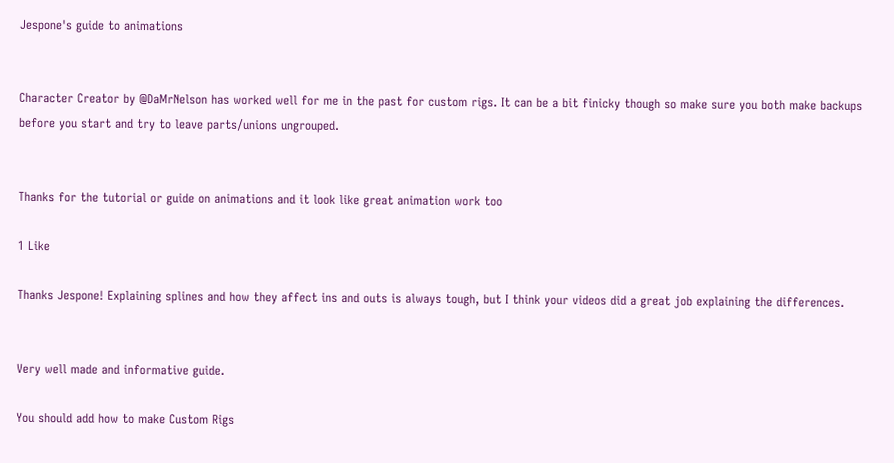Jespone's guide to animations


Character Creator by @DaMrNelson has worked well for me in the past for custom rigs. It can be a bit finicky though so make sure you both make backups before you start and try to leave parts/unions ungrouped.


Thanks for the tutorial or guide on animations and it look like great animation work too

1 Like

Thanks Jespone! Explaining splines and how they affect ins and outs is always tough, but I think your videos did a great job explaining the differences.


Very well made and informative guide.

You should add how to make Custom Rigs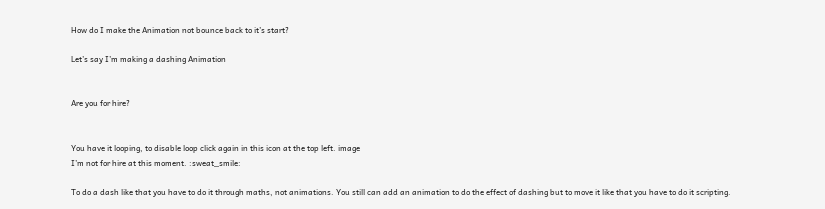How do I make the Animation not bounce back to it’s start?

Let’s say I’m making a dashing Animation


Are you for hire?


You have it looping, to disable loop click again in this icon at the top left. image
I’m not for hire at this moment. :sweat_smile:

To do a dash like that you have to do it through maths, not animations. You still can add an animation to do the effect of dashing but to move it like that you have to do it scripting.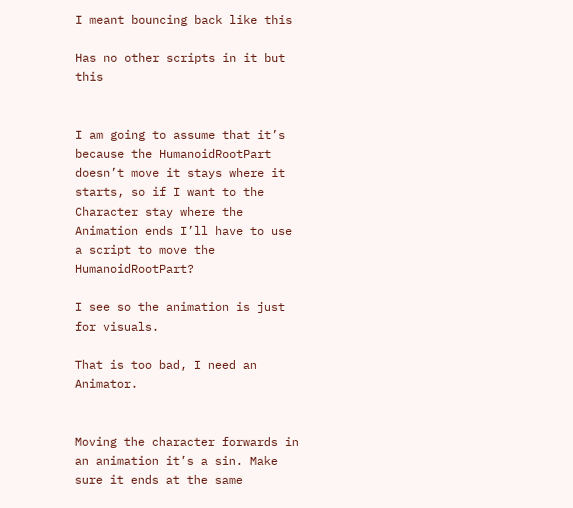I meant bouncing back like this

Has no other scripts in it but this


I am going to assume that it’s because the HumanoidRootPart doesn’t move it stays where it starts, so if I want to the Character stay where the Animation ends I’ll have to use a script to move the HumanoidRootPart?

I see so the animation is just for visuals.

That is too bad, I need an Animator.


Moving the character forwards in an animation it’s a sin. Make sure it ends at the same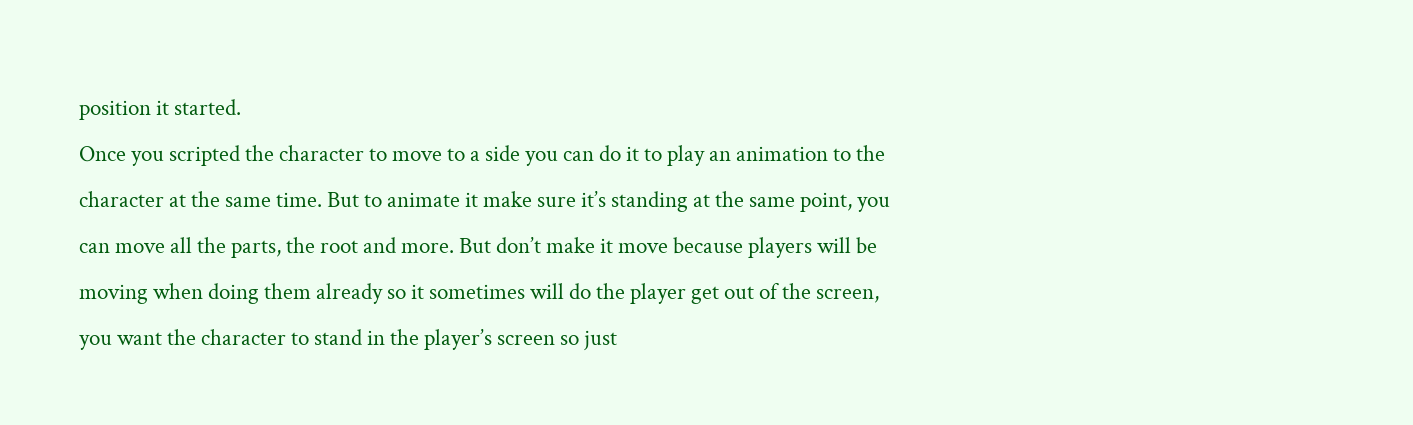position it started.
Once you scripted the character to move to a side you can do it to play an animation to the character at the same time. But to animate it make sure it’s standing at the same point, you can move all the parts, the root and more. But don’t make it move because players will be moving when doing them already so it sometimes will do the player get out of the screen, you want the character to stand in the player’s screen so just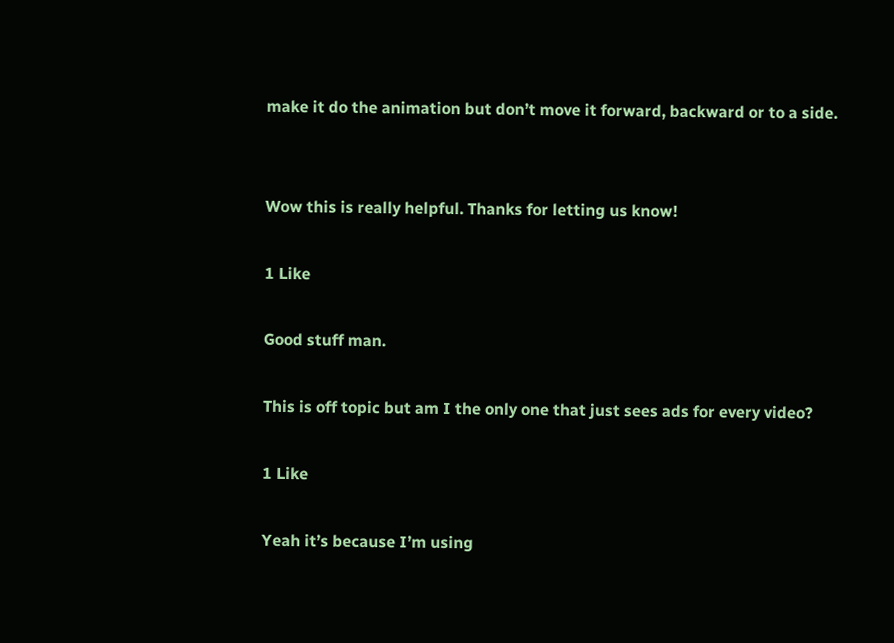make it do the animation but don’t move it forward, backward or to a side.


Wow this is really helpful. Thanks for letting us know!

1 Like

Good stuff man.

This is off topic but am I the only one that just sees ads for every video?

1 Like

Yeah it’s because I’m using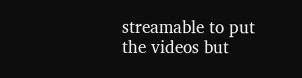streamable to put the videos but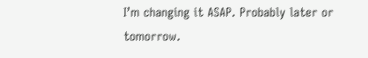I’m changing it ASAP. Probably later or tomorrow.